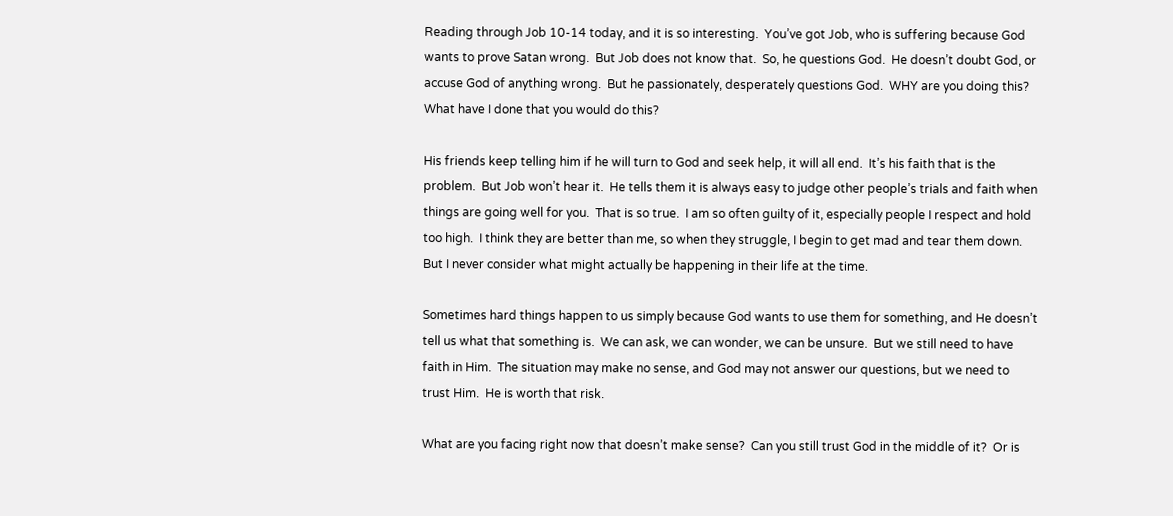Reading through Job 10-14 today, and it is so interesting.  You’ve got Job, who is suffering because God wants to prove Satan wrong.  But Job does not know that.  So, he questions God.  He doesn’t doubt God, or accuse God of anything wrong.  But he passionately, desperately questions God.  WHY are you doing this?  What have I done that you would do this?

His friends keep telling him if he will turn to God and seek help, it will all end.  It’s his faith that is the problem.  But Job won’t hear it.  He tells them it is always easy to judge other people’s trials and faith when things are going well for you.  That is so true.  I am so often guilty of it, especially people I respect and hold too high.  I think they are better than me, so when they struggle, I begin to get mad and tear them down.  But I never consider what might actually be happening in their life at the time.

Sometimes hard things happen to us simply because God wants to use them for something, and He doesn’t tell us what that something is.  We can ask, we can wonder, we can be unsure.  But we still need to have faith in Him.  The situation may make no sense, and God may not answer our questions, but we need to trust Him.  He is worth that risk.

What are you facing right now that doesn’t make sense?  Can you still trust God in the middle of it?  Or is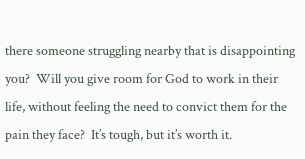there someone struggling nearby that is disappointing you?  Will you give room for God to work in their life, without feeling the need to convict them for the pain they face?  It’s tough, but it’s worth it.